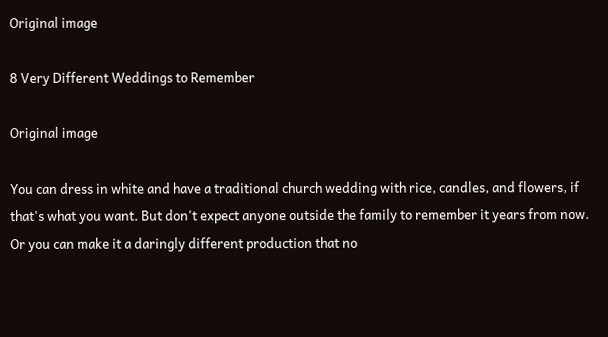Original image

8 Very Different Weddings to Remember

Original image

You can dress in white and have a traditional church wedding with rice, candles, and flowers, if that's what you want. But don't expect anyone outside the family to remember it years from now. Or you can make it a daringly different production that no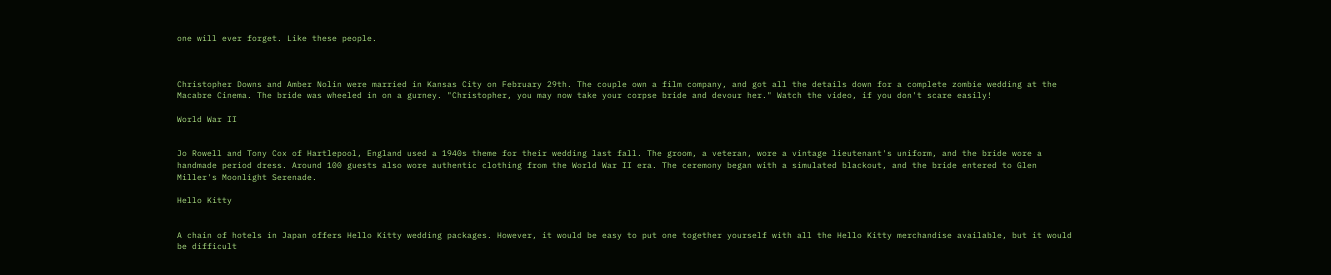one will ever forget. Like these people.



Christopher Downs and Amber Nolin were married in Kansas City on February 29th. The couple own a film company, and got all the details down for a complete zombie wedding at the Macabre Cinema. The bride was wheeled in on a gurney. "Christopher, you may now take your corpse bride and devour her." Watch the video, if you don't scare easily!

World War II


Jo Rowell and Tony Cox of Hartlepool, England used a 1940s theme for their wedding last fall. The groom, a veteran, wore a vintage lieutenant's uniform, and the bride wore a handmade period dress. Around 100 guests also wore authentic clothing from the World War II era. The ceremony began with a simulated blackout, and the bride entered to Glen Miller's Moonlight Serenade.

Hello Kitty


A chain of hotels in Japan offers Hello Kitty wedding packages. However, it would be easy to put one together yourself with all the Hello Kitty merchandise available, but it would be difficult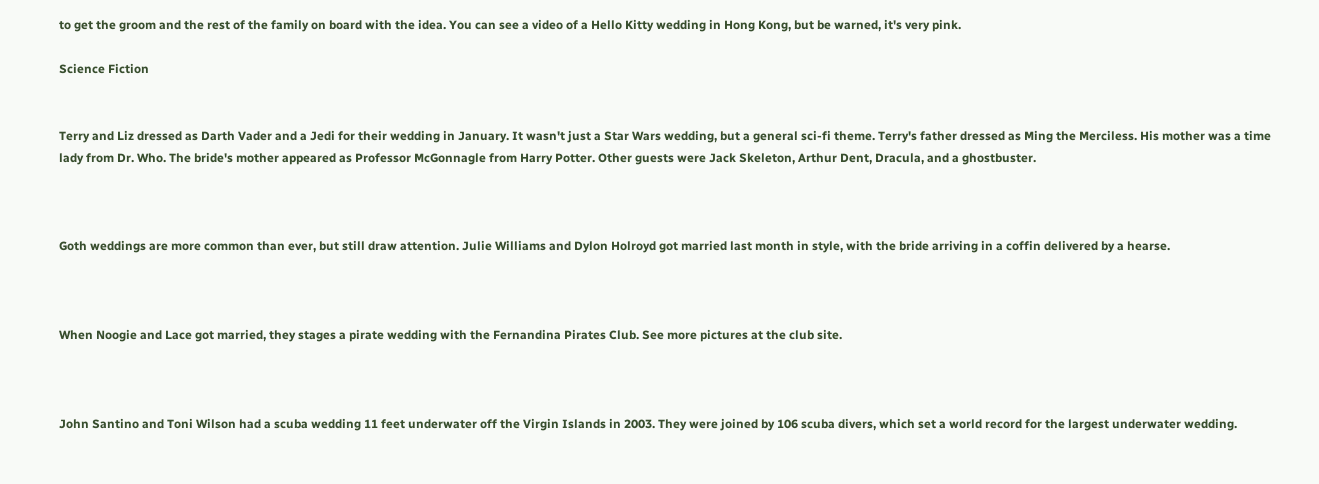to get the groom and the rest of the family on board with the idea. You can see a video of a Hello Kitty wedding in Hong Kong, but be warned, it's very pink.

Science Fiction


Terry and Liz dressed as Darth Vader and a Jedi for their wedding in January. It wasn't just a Star Wars wedding, but a general sci-fi theme. Terry's father dressed as Ming the Merciless. His mother was a time lady from Dr. Who. The bride's mother appeared as Professor McGonnagle from Harry Potter. Other guests were Jack Skeleton, Arthur Dent, Dracula, and a ghostbuster.



Goth weddings are more common than ever, but still draw attention. Julie Williams and Dylon Holroyd got married last month in style, with the bride arriving in a coffin delivered by a hearse.



When Noogie and Lace got married, they stages a pirate wedding with the Fernandina Pirates Club. See more pictures at the club site.



John Santino and Toni Wilson had a scuba wedding 11 feet underwater off the Virgin Islands in 2003. They were joined by 106 scuba divers, which set a world record for the largest underwater wedding.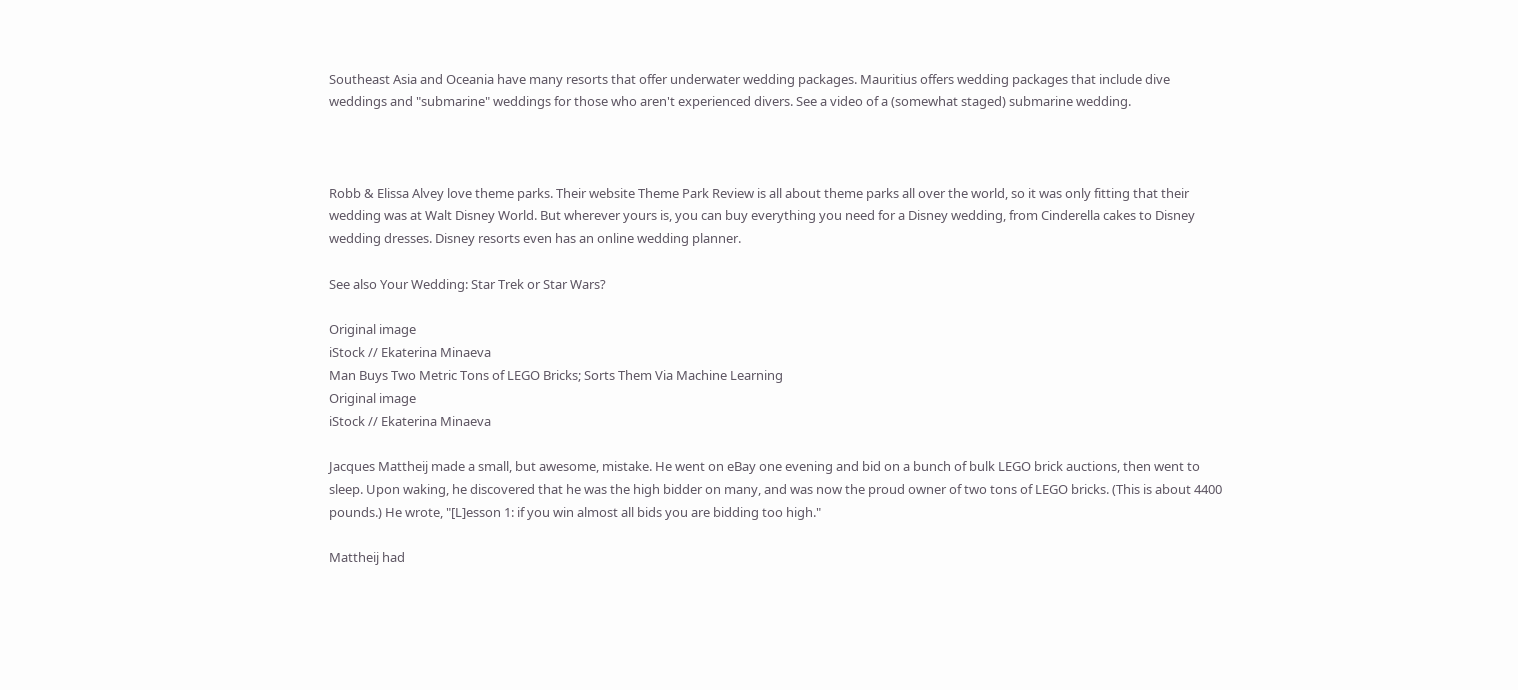Southeast Asia and Oceania have many resorts that offer underwater wedding packages. Mauritius offers wedding packages that include dive weddings and "submarine" weddings for those who aren't experienced divers. See a video of a (somewhat staged) submarine wedding.



Robb & Elissa Alvey love theme parks. Their website Theme Park Review is all about theme parks all over the world, so it was only fitting that their wedding was at Walt Disney World. But wherever yours is, you can buy everything you need for a Disney wedding, from Cinderella cakes to Disney wedding dresses. Disney resorts even has an online wedding planner.

See also Your Wedding: Star Trek or Star Wars?

Original image
iStock // Ekaterina Minaeva
Man Buys Two Metric Tons of LEGO Bricks; Sorts Them Via Machine Learning
Original image
iStock // Ekaterina Minaeva

Jacques Mattheij made a small, but awesome, mistake. He went on eBay one evening and bid on a bunch of bulk LEGO brick auctions, then went to sleep. Upon waking, he discovered that he was the high bidder on many, and was now the proud owner of two tons of LEGO bricks. (This is about 4400 pounds.) He wrote, "[L]esson 1: if you win almost all bids you are bidding too high."

Mattheij had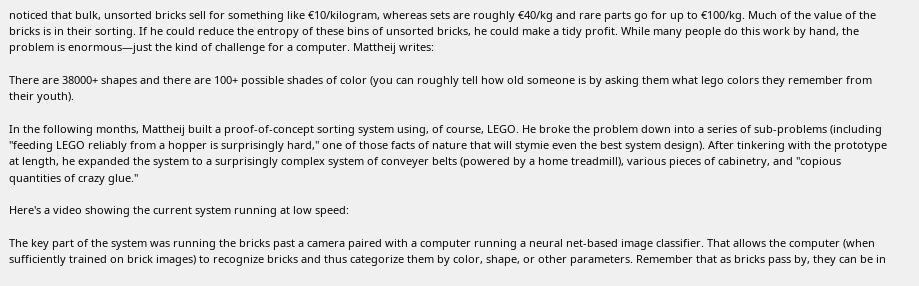noticed that bulk, unsorted bricks sell for something like €10/kilogram, whereas sets are roughly €40/kg and rare parts go for up to €100/kg. Much of the value of the bricks is in their sorting. If he could reduce the entropy of these bins of unsorted bricks, he could make a tidy profit. While many people do this work by hand, the problem is enormous—just the kind of challenge for a computer. Mattheij writes:

There are 38000+ shapes and there are 100+ possible shades of color (you can roughly tell how old someone is by asking them what lego colors they remember from their youth).

In the following months, Mattheij built a proof-of-concept sorting system using, of course, LEGO. He broke the problem down into a series of sub-problems (including "feeding LEGO reliably from a hopper is surprisingly hard," one of those facts of nature that will stymie even the best system design). After tinkering with the prototype at length, he expanded the system to a surprisingly complex system of conveyer belts (powered by a home treadmill), various pieces of cabinetry, and "copious quantities of crazy glue."

Here's a video showing the current system running at low speed:

The key part of the system was running the bricks past a camera paired with a computer running a neural net-based image classifier. That allows the computer (when sufficiently trained on brick images) to recognize bricks and thus categorize them by color, shape, or other parameters. Remember that as bricks pass by, they can be in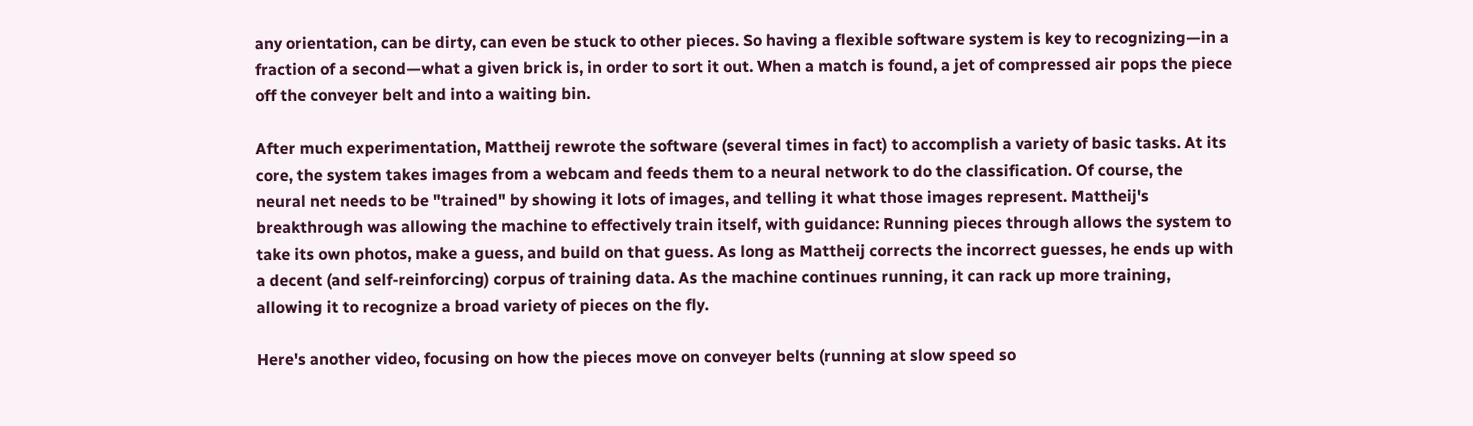any orientation, can be dirty, can even be stuck to other pieces. So having a flexible software system is key to recognizing—in a fraction of a second—what a given brick is, in order to sort it out. When a match is found, a jet of compressed air pops the piece off the conveyer belt and into a waiting bin.

After much experimentation, Mattheij rewrote the software (several times in fact) to accomplish a variety of basic tasks. At its core, the system takes images from a webcam and feeds them to a neural network to do the classification. Of course, the neural net needs to be "trained" by showing it lots of images, and telling it what those images represent. Mattheij's breakthrough was allowing the machine to effectively train itself, with guidance: Running pieces through allows the system to take its own photos, make a guess, and build on that guess. As long as Mattheij corrects the incorrect guesses, he ends up with a decent (and self-reinforcing) corpus of training data. As the machine continues running, it can rack up more training, allowing it to recognize a broad variety of pieces on the fly.

Here's another video, focusing on how the pieces move on conveyer belts (running at slow speed so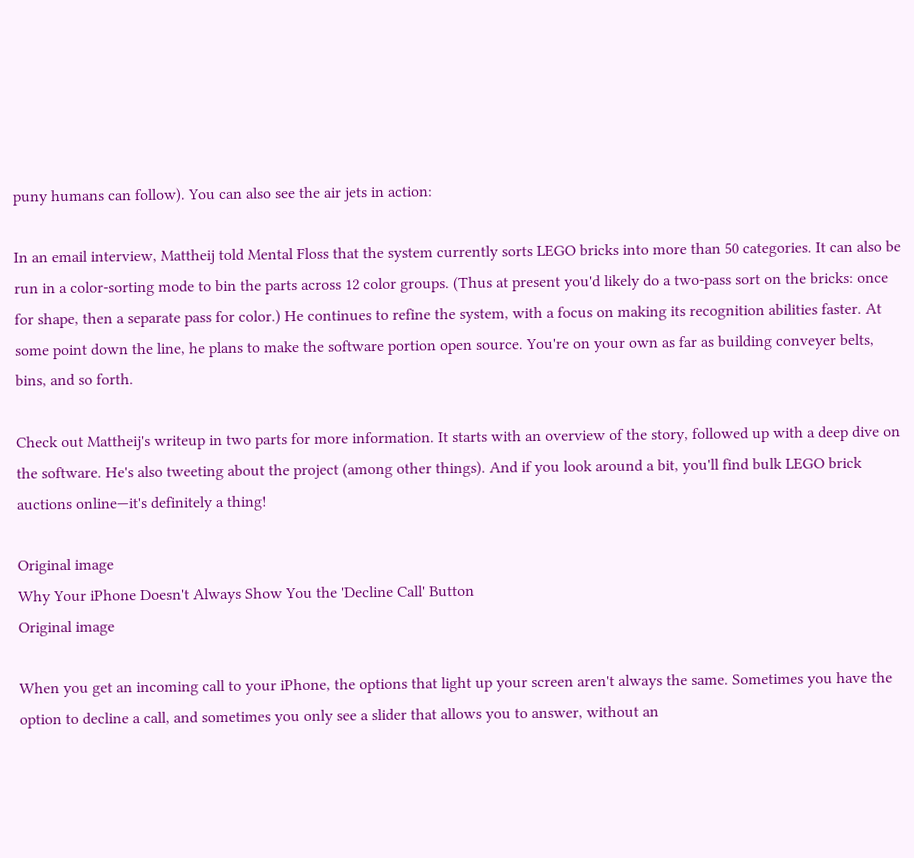puny humans can follow). You can also see the air jets in action:

In an email interview, Mattheij told Mental Floss that the system currently sorts LEGO bricks into more than 50 categories. It can also be run in a color-sorting mode to bin the parts across 12 color groups. (Thus at present you'd likely do a two-pass sort on the bricks: once for shape, then a separate pass for color.) He continues to refine the system, with a focus on making its recognition abilities faster. At some point down the line, he plans to make the software portion open source. You're on your own as far as building conveyer belts, bins, and so forth.

Check out Mattheij's writeup in two parts for more information. It starts with an overview of the story, followed up with a deep dive on the software. He's also tweeting about the project (among other things). And if you look around a bit, you'll find bulk LEGO brick auctions online—it's definitely a thing!

Original image
Why Your iPhone Doesn't Always Show You the 'Decline Call' Button
Original image

When you get an incoming call to your iPhone, the options that light up your screen aren't always the same. Sometimes you have the option to decline a call, and sometimes you only see a slider that allows you to answer, without an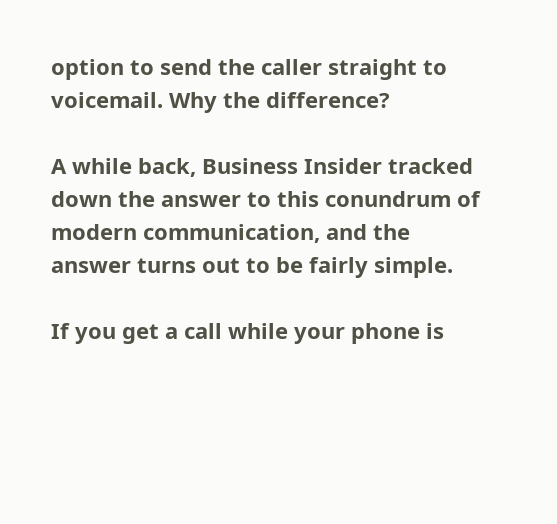option to send the caller straight to voicemail. Why the difference?

A while back, Business Insider tracked down the answer to this conundrum of modern communication, and the answer turns out to be fairly simple.

If you get a call while your phone is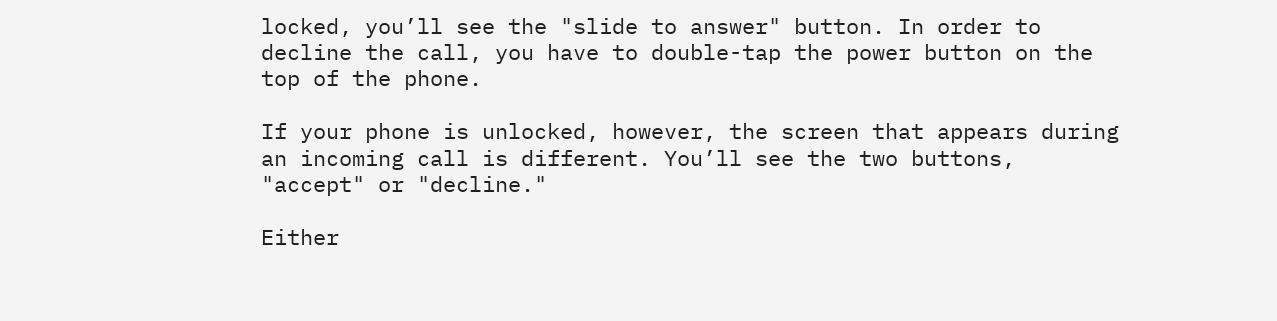locked, you’ll see the "slide to answer" button. In order to decline the call, you have to double-tap the power button on the top of the phone.

If your phone is unlocked, however, the screen that appears during an incoming call is different. You’ll see the two buttons, "accept" or "decline."

Either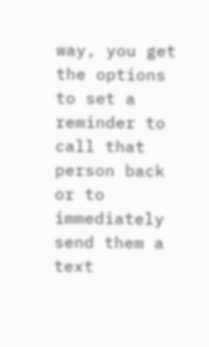way, you get the options to set a reminder to call that person back or to immediately send them a text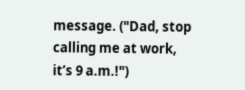message. ("Dad, stop calling me at work, it’s 9 a.m.!")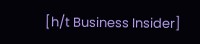[h/t Business Insider]